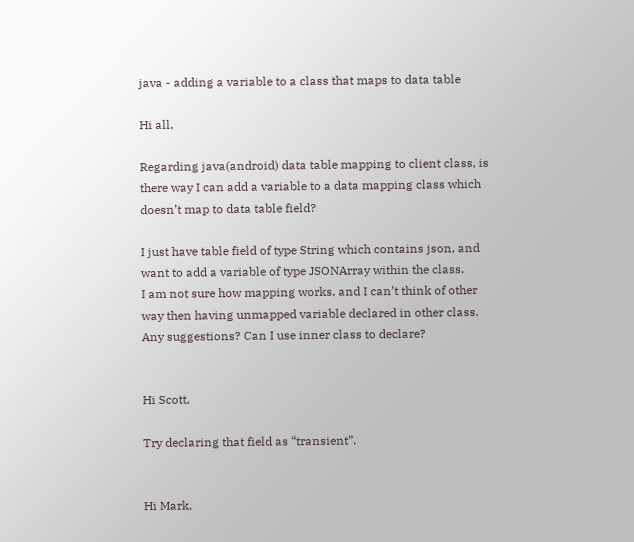java - adding a variable to a class that maps to data table

Hi all,

Regarding java(android) data table mapping to client class, is there way I can add a variable to a data mapping class which doesn’t map to data table field?

I just have table field of type String which contains json, and want to add a variable of type JSONArray within the class.
I am not sure how mapping works, and I can’t think of other way then having unmapped variable declared in other class. Any suggestions? Can I use inner class to declare?


Hi Scott,

Try declaring that field as “transient”.


Hi Mark,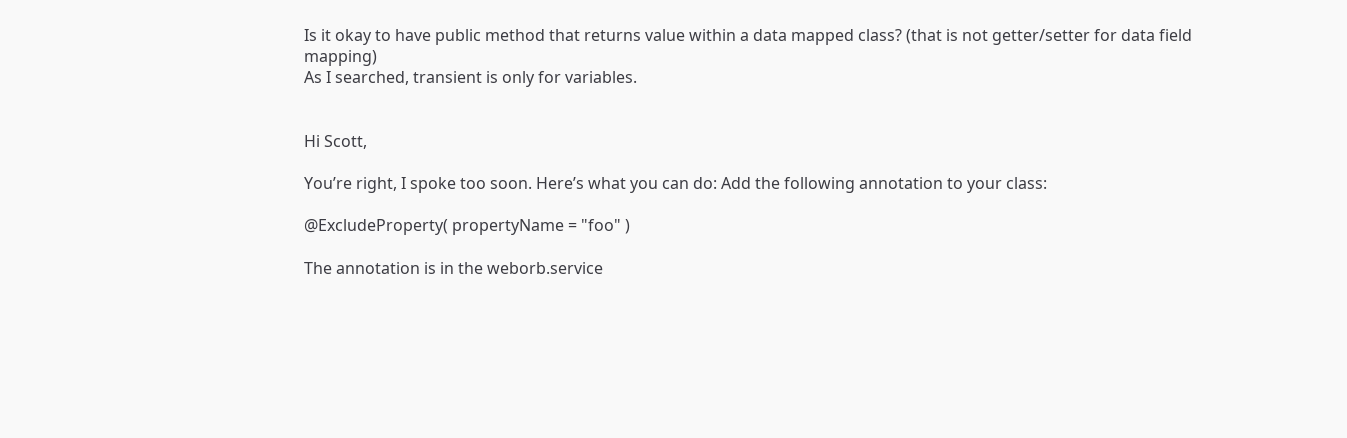Is it okay to have public method that returns value within a data mapped class? (that is not getter/setter for data field mapping)
As I searched, transient is only for variables.


Hi Scott,

You’re right, I spoke too soon. Here’s what you can do: Add the following annotation to your class:

@ExcludeProperty( propertyName = "foo" )

The annotation is in the weborb.service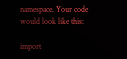namespace. Your code would look like this:

import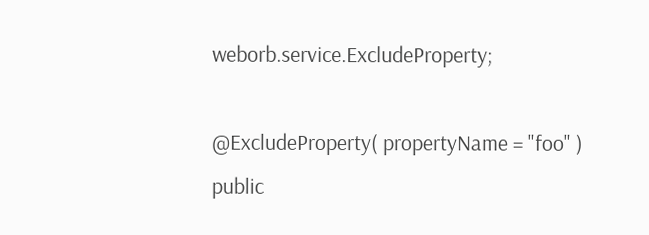weborb.service.ExcludeProperty;

@ExcludeProperty( propertyName = "foo" )
public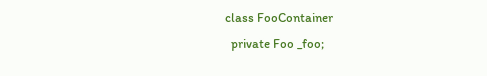class FooContainer
  private Foo _foo;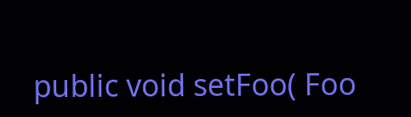public void setFoo( Foo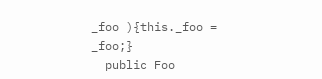_foo ){this._foo = _foo;}
  public Foo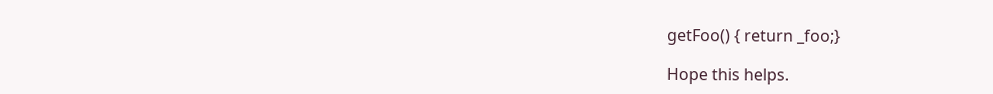getFoo() { return _foo;}

Hope this helps.